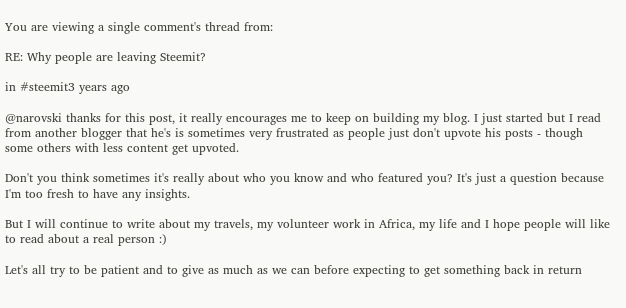You are viewing a single comment's thread from:

RE: Why people are leaving Steemit?

in #steemit3 years ago

@narovski thanks for this post, it really encourages me to keep on building my blog. I just started but I read from another blogger that he's is sometimes very frustrated as people just don't upvote his posts - though some others with less content get upvoted.

Don't you think sometimes it's really about who you know and who featured you? It's just a question because I'm too fresh to have any insights.

But I will continue to write about my travels, my volunteer work in Africa, my life and I hope people will like to read about a real person :)

Let's all try to be patient and to give as much as we can before expecting to get something back in return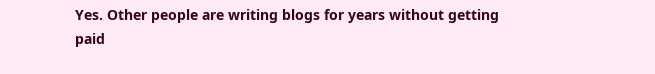Yes. Other people are writing blogs for years without getting paid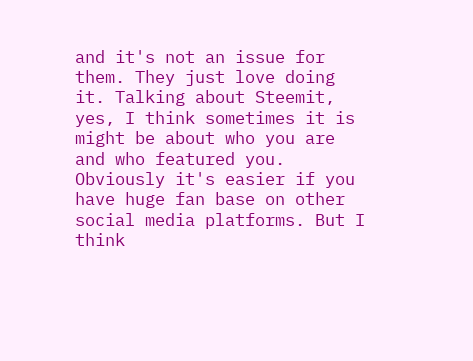and it's not an issue for them. They just love doing it. Talking about Steemit, yes, I think sometimes it is might be about who you are and who featured you. Obviously it's easier if you have huge fan base on other social media platforms. But I think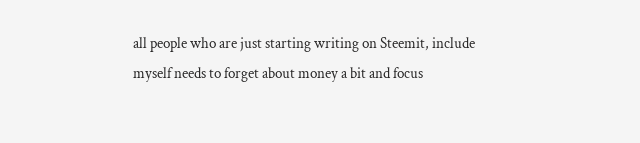all people who are just starting writing on Steemit, include myself needs to forget about money a bit and focus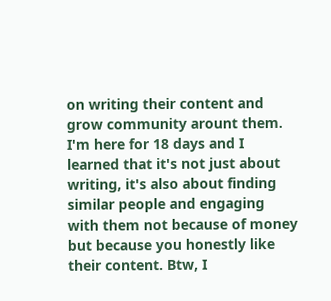on writing their content and grow community arount them. I'm here for 18 days and I learned that it's not just about writing, it's also about finding similar people and engaging with them not because of money but because you honestly like their content. Btw, I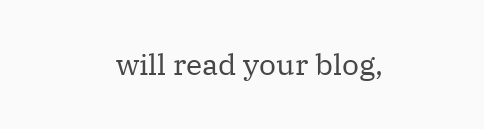will read your blog,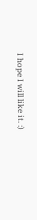I hope I will like it. :)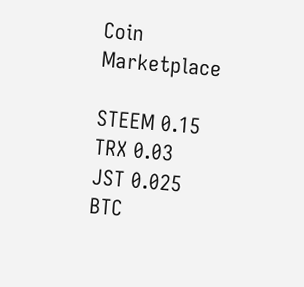Coin Marketplace

STEEM 0.15
TRX 0.03
JST 0.025
BTC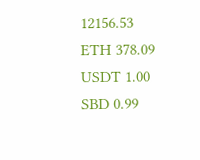12156.53
ETH 378.09
USDT 1.00
SBD 0.99